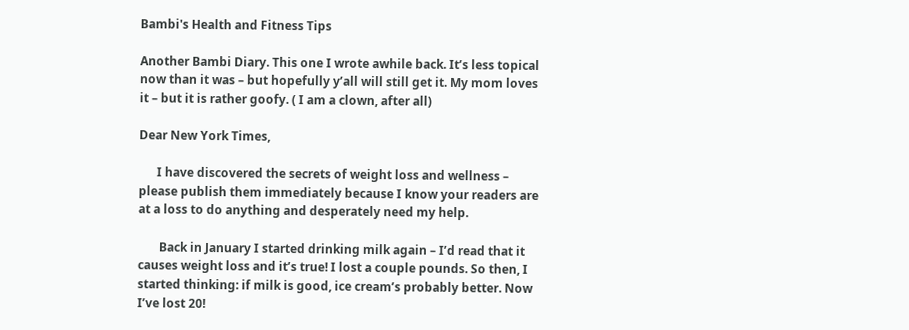Bambi's Health and Fitness Tips

Another Bambi Diary. This one I wrote awhile back. It’s less topical now than it was – but hopefully y’all will still get it. My mom loves it – but it is rather goofy. ( I am a clown, after all)

Dear New York Times,

      I have discovered the secrets of weight loss and wellness – please publish them immediately because I know your readers are at a loss to do anything and desperately need my help.

       Back in January I started drinking milk again – I’d read that it causes weight loss and it’s true! I lost a couple pounds. So then, I started thinking: if milk is good, ice cream’s probably better. Now I’ve lost 20!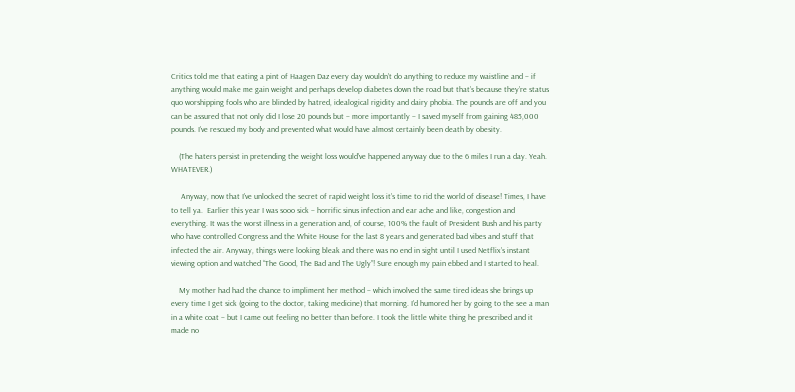Critics told me that eating a pint of Haagen Daz every day wouldn’t do anything to reduce my waistline and – if anything would make me gain weight and perhaps develop diabetes down the road but that’s because they’re status quo worshipping fools who are blinded by hatred, idealogical rigidity and dairy phobia. The pounds are off and you can be assured that not only did I lose 20 pounds but – more importantly – I saved myself from gaining 485,000 pounds. I’ve rescued my body and prevented what would have almost certainly been death by obesity.

    (The haters persist in pretending the weight loss would’ve happened anyway due to the 6 miles I run a day. Yeah. WHATEVER.)

     Anyway, now that I’ve unlocked the secret of rapid weight loss it’s time to rid the world of disease! Times, I have to tell ya.  Earlier this year I was sooo sick – horrific sinus infection and ear ache and like, congestion and everything. It was the worst illness in a generation and, of course, 100% the fault of President Bush and his party who have controlled Congress and the White House for the last 8 years and generated bad vibes and stuff that infected the air. Anyway, things were looking bleak and there was no end in sight until I used Netflix’s instant viewing option and watched “The Good, The Bad and The Ugly”! Sure enough my pain ebbed and I started to heal.

    My mother had had the chance to impliment her method – which involved the same tired ideas she brings up every time I get sick (going to the doctor, taking medicine) that morning. I’d humored her by going to the see a man in a white coat – but I came out feeling no better than before. I took the little white thing he prescribed and it made no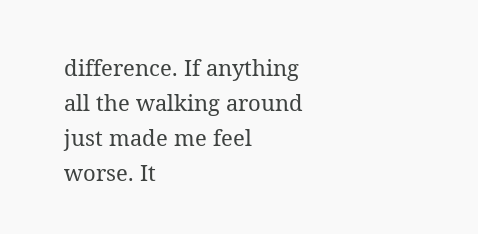difference. If anything all the walking around just made me feel worse. It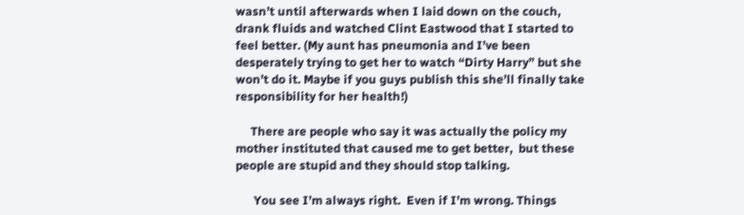wasn’t until afterwards when I laid down on the couch, drank fluids and watched Clint Eastwood that I started to feel better. (My aunt has pneumonia and I’ve been desperately trying to get her to watch “Dirty Harry” but she won’t do it. Maybe if you guys publish this she’ll finally take responsibility for her health!)

     There are people who say it was actually the policy my mother instituted that caused me to get better,  but these people are stupid and they should stop talking.

      You see I’m always right.  Even if I’m wrong. Things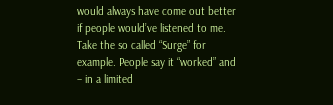would always have come out better if people would’ve listened to me. Take the so called “Surge” for example. People say it “worked” and – in a limited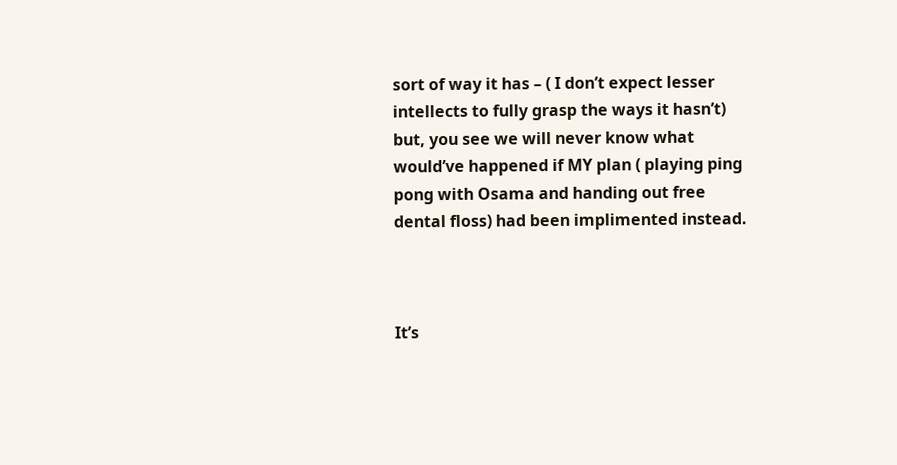sort of way it has – ( I don’t expect lesser intellects to fully grasp the ways it hasn’t) but, you see we will never know what would’ve happened if MY plan ( playing ping pong with Osama and handing out free dental floss) had been implimented instead.



It’s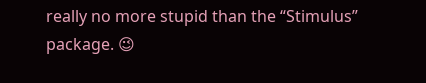really no more stupid than the “Stimulus” package. 😉